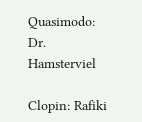Quasimodo: Dr. Hamsterviel

Clopin: Rafiki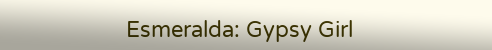Esmeralda: Gypsy Girl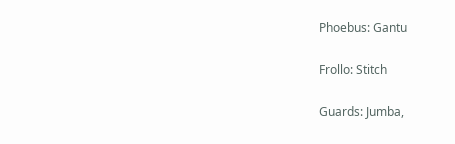Phoebus: Gantu

Frollo: Stitch

Guards: Jumba,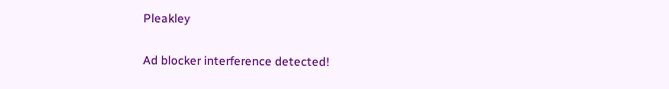Pleakley

Ad blocker interference detected!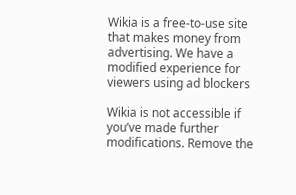Wikia is a free-to-use site that makes money from advertising. We have a modified experience for viewers using ad blockers

Wikia is not accessible if you’ve made further modifications. Remove the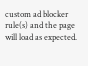custom ad blocker rule(s) and the page will load as expected.